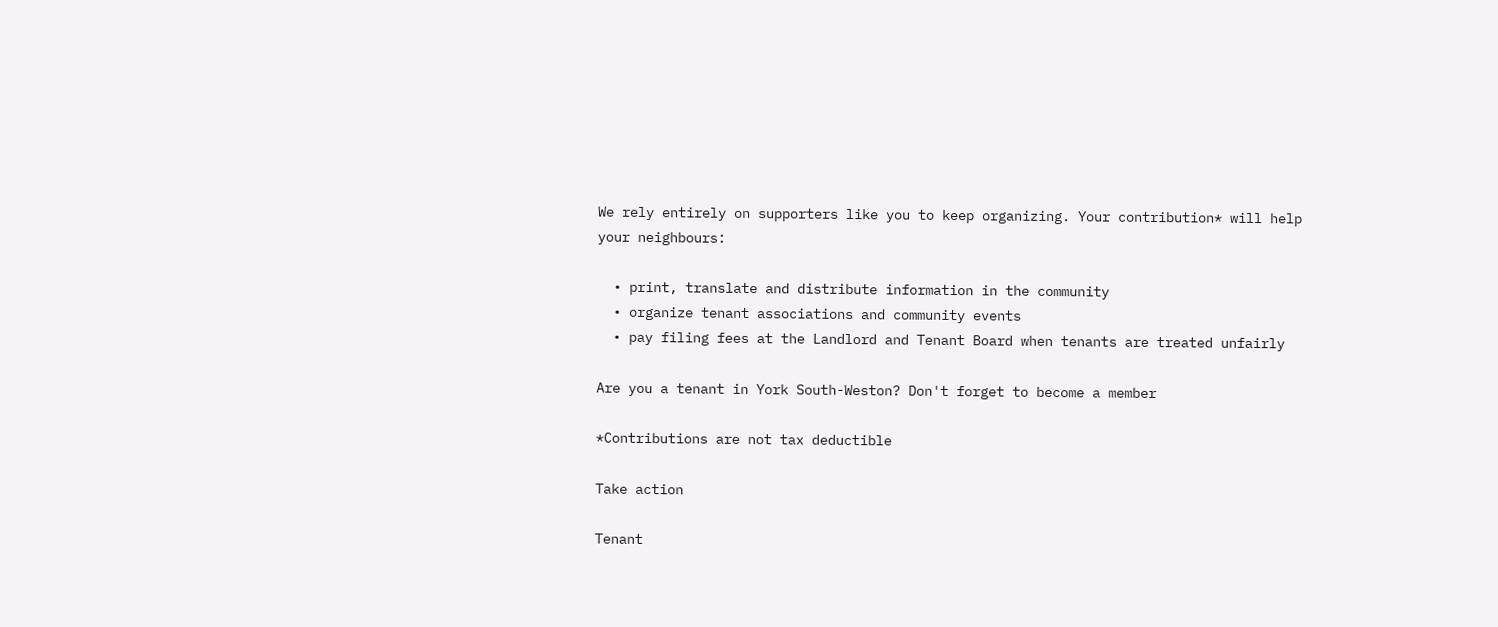We rely entirely on supporters like you to keep organizing. Your contribution* will help your neighbours:

  • print, translate and distribute information in the community
  • organize tenant associations and community events
  • pay filing fees at the Landlord and Tenant Board when tenants are treated unfairly

Are you a tenant in York South-Weston? Don't forget to become a member

*Contributions are not tax deductible

Take action

Tenant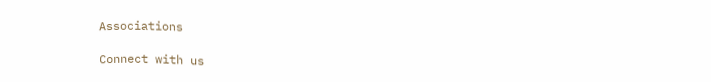Associations

Connect with us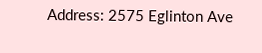Address: 2575 Eglinton Ave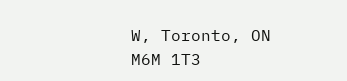W, Toronto, ON M6M 1T3